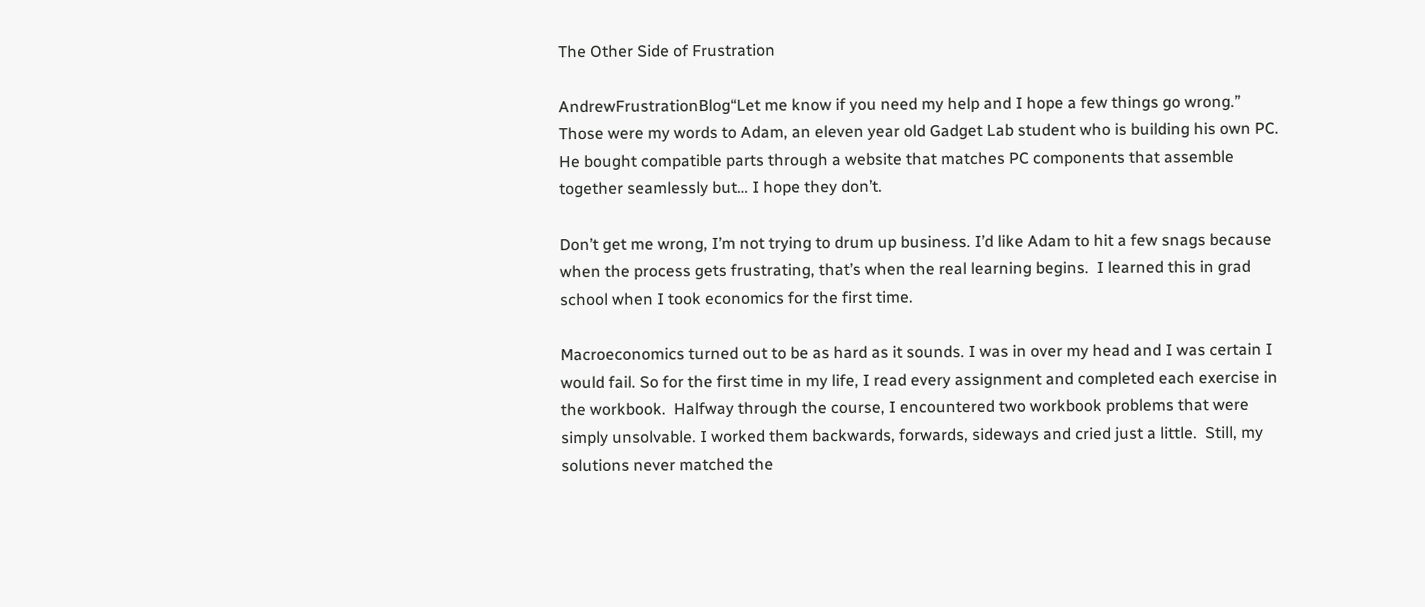The Other Side of Frustration

AndrewFrustrationBlog“Let me know if you need my help and I hope a few things go wrong.”  Those were my words to Adam, an eleven year old Gadget Lab student who is building his own PC.  He bought compatible parts through a website that matches PC components that assemble  together seamlessly but… I hope they don’t.

Don’t get me wrong, I’m not trying to drum up business. I’d like Adam to hit a few snags because when the process gets frustrating, that’s when the real learning begins.  I learned this in grad school when I took economics for the first time.

Macroeconomics turned out to be as hard as it sounds. I was in over my head and I was certain I would fail. So for the first time in my life, I read every assignment and completed each exercise in the workbook.  Halfway through the course, I encountered two workbook problems that were simply unsolvable. I worked them backwards, forwards, sideways and cried just a little.  Still, my solutions never matched the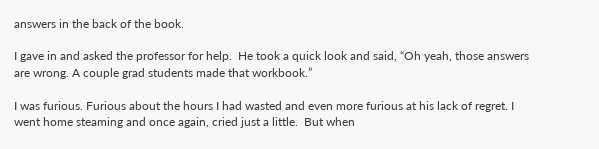answers in the back of the book.

I gave in and asked the professor for help.  He took a quick look and said, “Oh yeah, those answers are wrong. A couple grad students made that workbook.”

I was furious. Furious about the hours I had wasted and even more furious at his lack of regret. I went home steaming and once again, cried just a little.  But when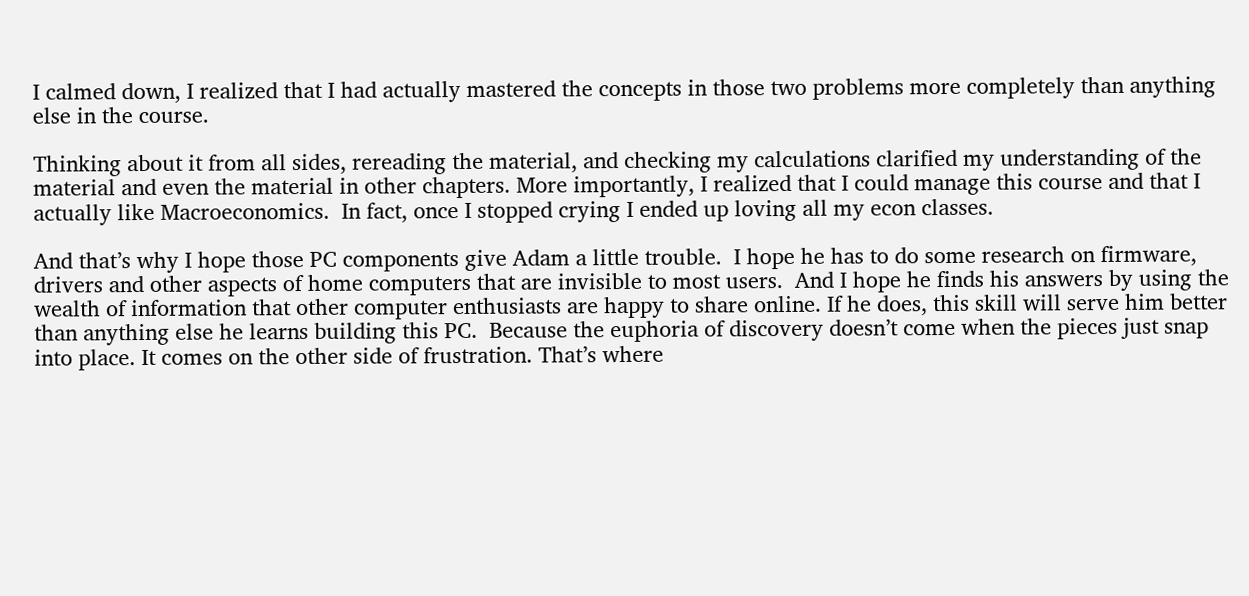I calmed down, I realized that I had actually mastered the concepts in those two problems more completely than anything else in the course.

Thinking about it from all sides, rereading the material, and checking my calculations clarified my understanding of the material and even the material in other chapters. More importantly, I realized that I could manage this course and that I actually like Macroeconomics.  In fact, once I stopped crying I ended up loving all my econ classes.

And that’s why I hope those PC components give Adam a little trouble.  I hope he has to do some research on firmware, drivers and other aspects of home computers that are invisible to most users.  And I hope he finds his answers by using the wealth of information that other computer enthusiasts are happy to share online. If he does, this skill will serve him better than anything else he learns building this PC.  Because the euphoria of discovery doesn’t come when the pieces just snap into place. It comes on the other side of frustration. That’s where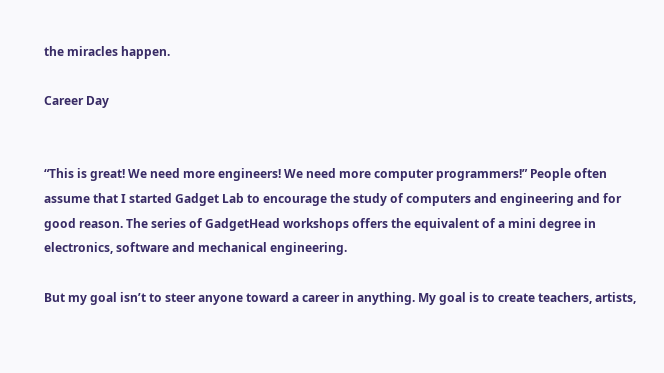the miracles happen.

Career Day


“This is great! We need more engineers! We need more computer programmers!” People often assume that I started Gadget Lab to encourage the study of computers and engineering and for good reason. The series of GadgetHead workshops offers the equivalent of a mini degree in electronics, software and mechanical engineering.

But my goal isn’t to steer anyone toward a career in anything. My goal is to create teachers, artists,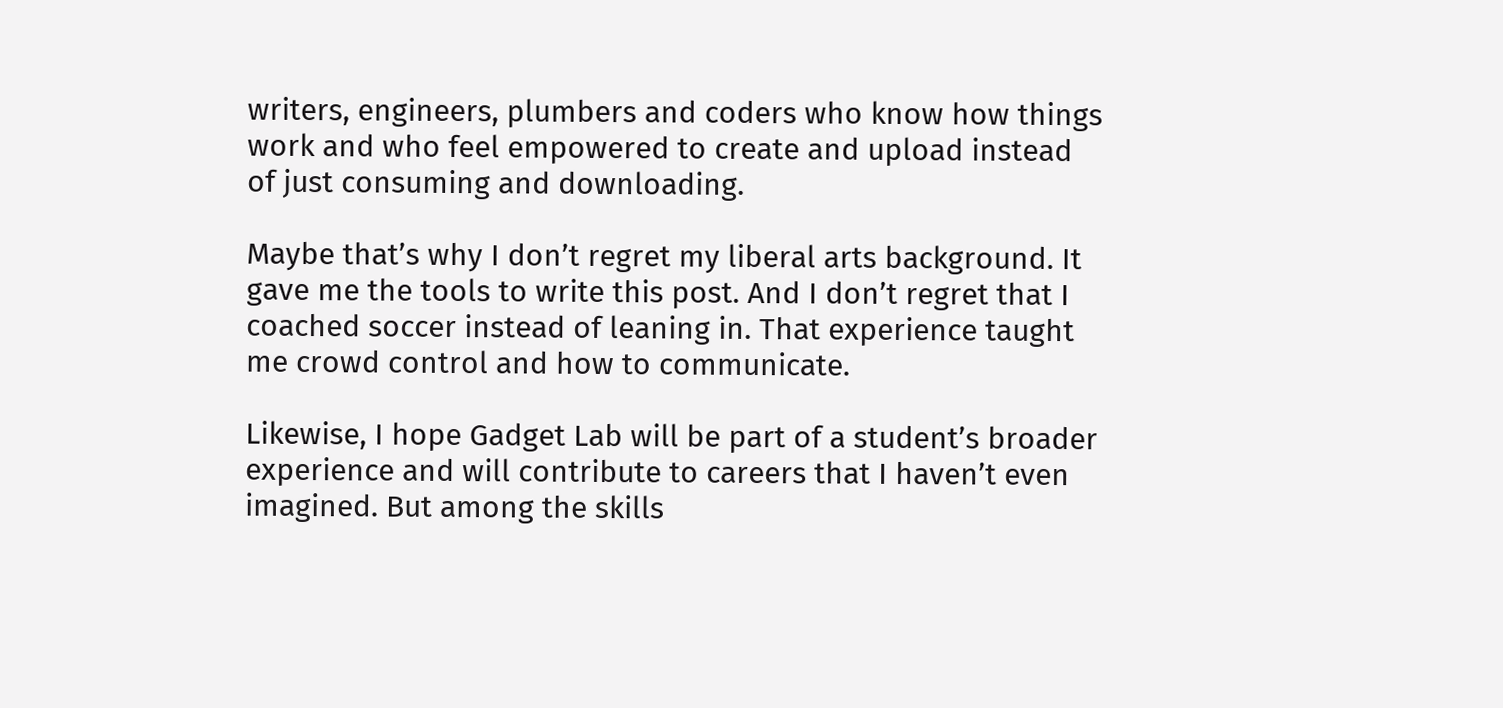writers, engineers, plumbers and coders who know how things work and who feel empowered to create and upload instead of just consuming and downloading.

Maybe that’s why I don’t regret my liberal arts background. It gave me the tools to write this post. And I don’t regret that I coached soccer instead of leaning in. That experience taught me crowd control and how to communicate.

Likewise, I hope Gadget Lab will be part of a student’s broader experience and will contribute to careers that I haven’t even imagined. But among the skills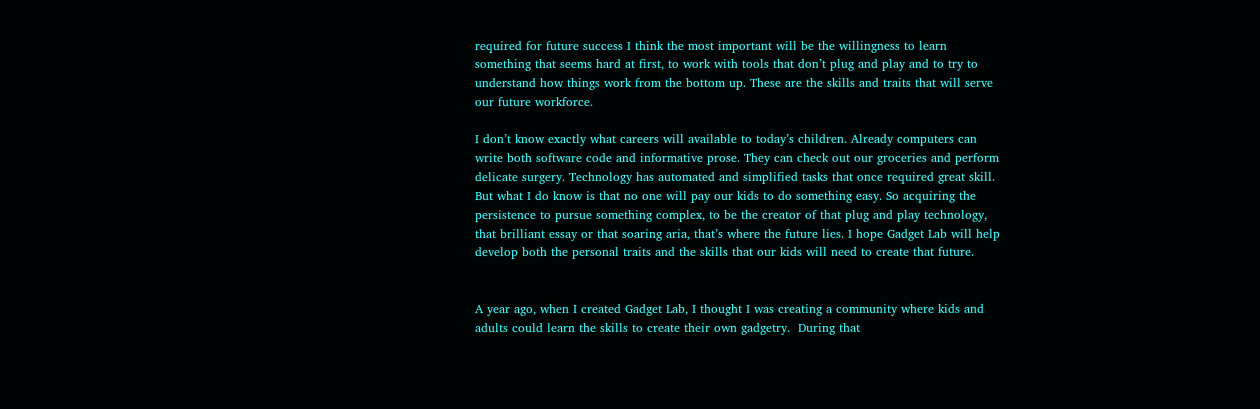required for future success I think the most important will be the willingness to learn something that seems hard at first, to work with tools that don’t plug and play and to try to understand how things work from the bottom up. These are the skills and traits that will serve our future workforce.

I don’t know exactly what careers will available to today’s children. Already computers can write both software code and informative prose. They can check out our groceries and perform delicate surgery. Technology has automated and simplified tasks that once required great skill. But what I do know is that no one will pay our kids to do something easy. So acquiring the persistence to pursue something complex, to be the creator of that plug and play technology, that brilliant essay or that soaring aria, that’s where the future lies. I hope Gadget Lab will help develop both the personal traits and the skills that our kids will need to create that future.


A year ago, when I created Gadget Lab, I thought I was creating a community where kids and adults could learn the skills to create their own gadgetry.  During that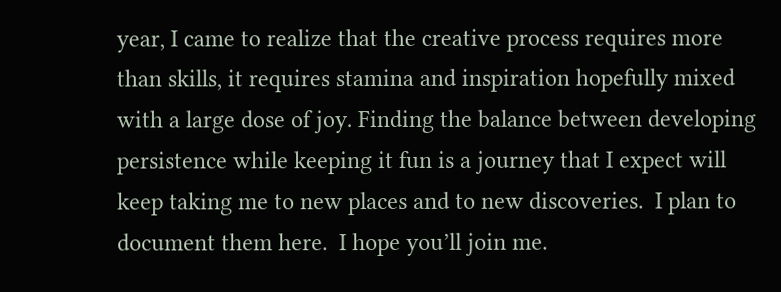year, I came to realize that the creative process requires more than skills, it requires stamina and inspiration hopefully mixed with a large dose of joy. Finding the balance between developing persistence while keeping it fun is a journey that I expect will keep taking me to new places and to new discoveries.  I plan to document them here.  I hope you’ll join me.